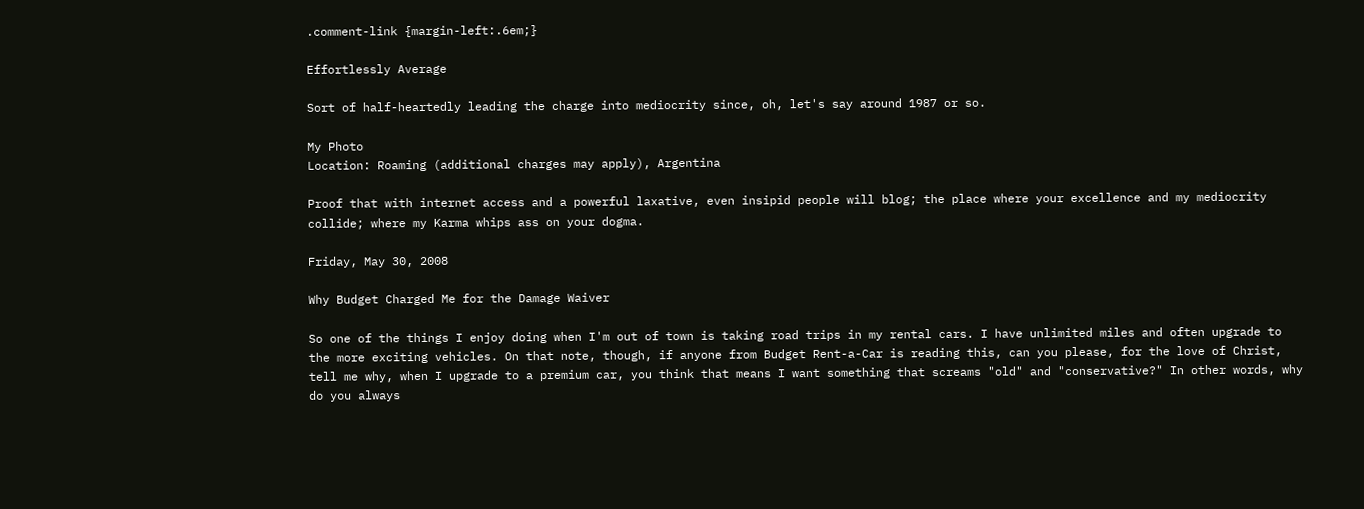.comment-link {margin-left:.6em;}

Effortlessly Average

Sort of half-heartedly leading the charge into mediocrity since, oh, let's say around 1987 or so.

My Photo
Location: Roaming (additional charges may apply), Argentina

Proof that with internet access and a powerful laxative, even insipid people will blog; the place where your excellence and my mediocrity collide; where my Karma whips ass on your dogma.

Friday, May 30, 2008

Why Budget Charged Me for the Damage Waiver

So one of the things I enjoy doing when I'm out of town is taking road trips in my rental cars. I have unlimited miles and often upgrade to the more exciting vehicles. On that note, though, if anyone from Budget Rent-a-Car is reading this, can you please, for the love of Christ, tell me why, when I upgrade to a premium car, you think that means I want something that screams "old" and "conservative?" In other words, why do you always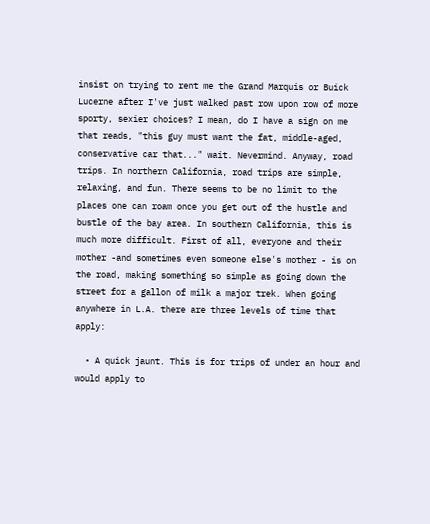insist on trying to rent me the Grand Marquis or Buick Lucerne after I've just walked past row upon row of more sporty, sexier choices? I mean, do I have a sign on me that reads, "this guy must want the fat, middle-aged, conservative car that..." wait. Nevermind. Anyway, road trips. In northern California, road trips are simple, relaxing, and fun. There seems to be no limit to the places one can roam once you get out of the hustle and bustle of the bay area. In southern California, this is much more difficult. First of all, everyone and their mother -and sometimes even someone else's mother - is on the road, making something so simple as going down the street for a gallon of milk a major trek. When going anywhere in L.A. there are three levels of time that apply:

  • A quick jaunt. This is for trips of under an hour and would apply to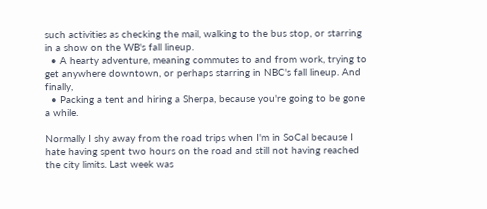such activities as checking the mail, walking to the bus stop, or starring in a show on the WB's fall lineup.
  • A hearty adventure, meaning commutes to and from work, trying to get anywhere downtown, or perhaps starring in NBC's fall lineup. And finally,
  • Packing a tent and hiring a Sherpa, because you're going to be gone a while.

Normally I shy away from the road trips when I'm in SoCal because I hate having spent two hours on the road and still not having reached the city limits. Last week was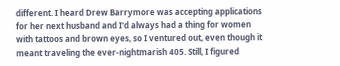different. I heard Drew Barrymore was accepting applications for her next husband and I'd always had a thing for women with tattoos and brown eyes, so I ventured out, even though it meant traveling the ever-nightmarish 405. Still, I figured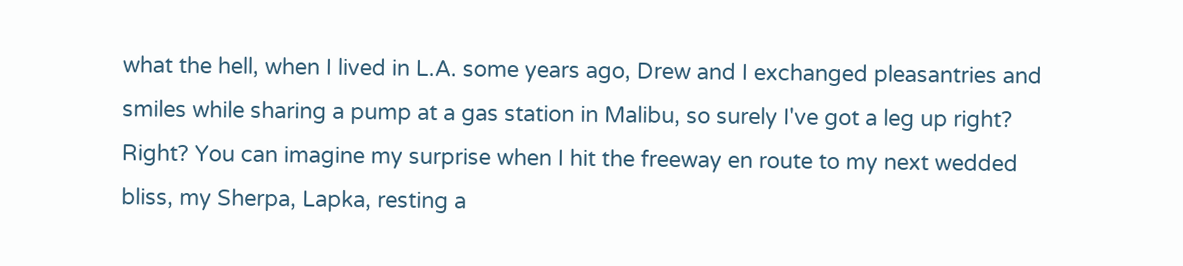what the hell, when I lived in L.A. some years ago, Drew and I exchanged pleasantries and smiles while sharing a pump at a gas station in Malibu, so surely I've got a leg up right? Right? You can imagine my surprise when I hit the freeway en route to my next wedded bliss, my Sherpa, Lapka, resting a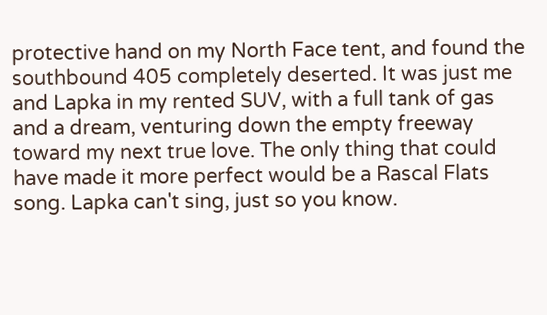protective hand on my North Face tent, and found the southbound 405 completely deserted. It was just me and Lapka in my rented SUV, with a full tank of gas and a dream, venturing down the empty freeway toward my next true love. The only thing that could have made it more perfect would be a Rascal Flats song. Lapka can't sing, just so you know.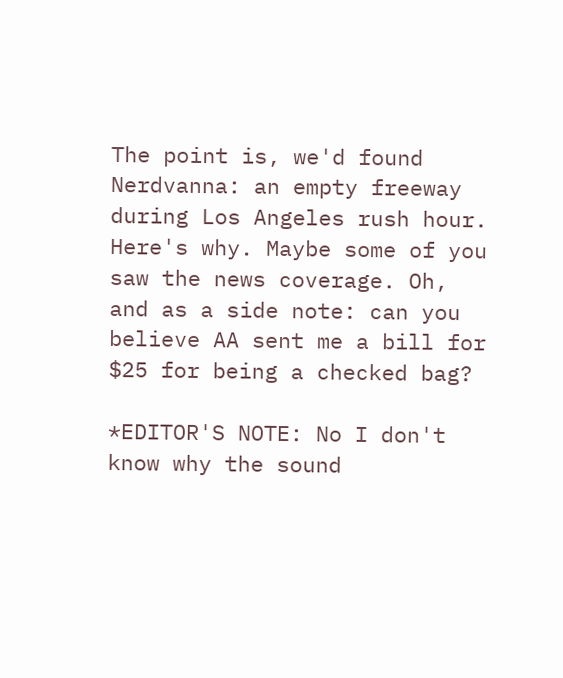The point is, we'd found Nerdvanna: an empty freeway during Los Angeles rush hour. Here's why. Maybe some of you saw the news coverage. Oh, and as a side note: can you believe AA sent me a bill for $25 for being a checked bag?

*EDITOR'S NOTE: No I don't know why the sound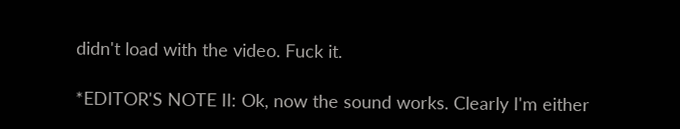didn't load with the video. Fuck it.

*EDITOR'S NOTE II: Ok, now the sound works. Clearly I'm either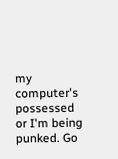my computer's possessed or I'm being punked. Go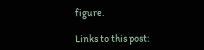figure.

Links to this post: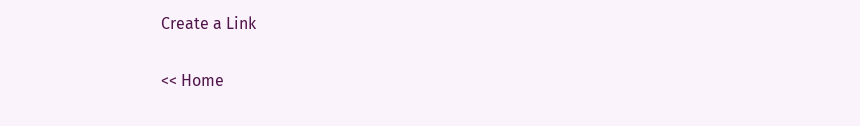Create a Link

<< Home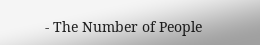- The Number of People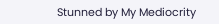Stunned by My Mediocrity